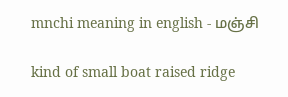mnchi meaning in english - மஞ்சி

kind of small boat raised ridge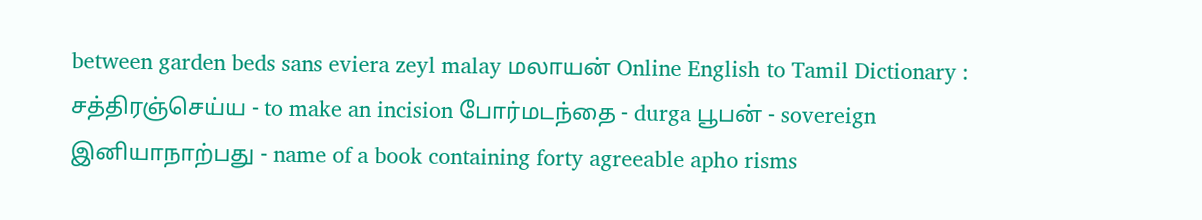between garden beds sans eviera zeyl malay மலாயன் Online English to Tamil Dictionary : சத்திரஞ்செய்ய - to make an incision போர்மடந்தை - durga பூபன் - sovereign இனியாநாற்பது - name of a book containing forty agreeable apho risms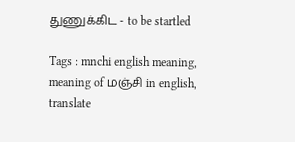துணுக்கிட - to be startled

Tags : mnchi english meaning, meaning of மஞ்சி in english, translate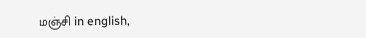மஞ்சி in english,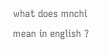what does mnchi mean in english ?